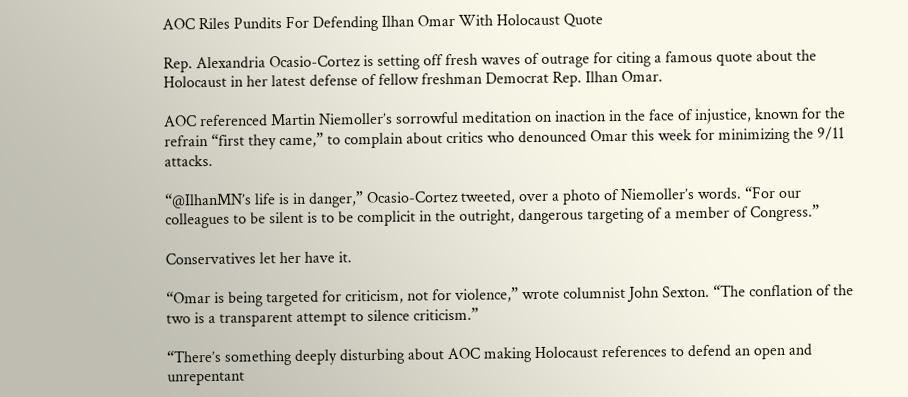AOC Riles Pundits For Defending Ilhan Omar With Holocaust Quote

Rep. Alexandria Ocasio-Cortez is setting off fresh waves of outrage for citing a famous quote about the Holocaust in her latest defense of fellow freshman Democrat Rep. Ilhan Omar.

AOC referenced Martin Niemoller’s sorrowful meditation on inaction in the face of injustice, known for the refrain “first they came,” to complain about critics who denounced Omar this week for minimizing the 9/11 attacks.

“@IlhanMN’s life is in danger,” Ocasio-Cortez tweeted, over a photo of Niemoller’s words. “For our colleagues to be silent is to be complicit in the outright, dangerous targeting of a member of Congress.”

Conservatives let her have it.

“Omar is being targeted for criticism, not for violence,” wrote columnist John Sexton. “The conflation of the two is a transparent attempt to silence criticism.”

“There’s something deeply disturbing about AOC making Holocaust references to defend an open and unrepentant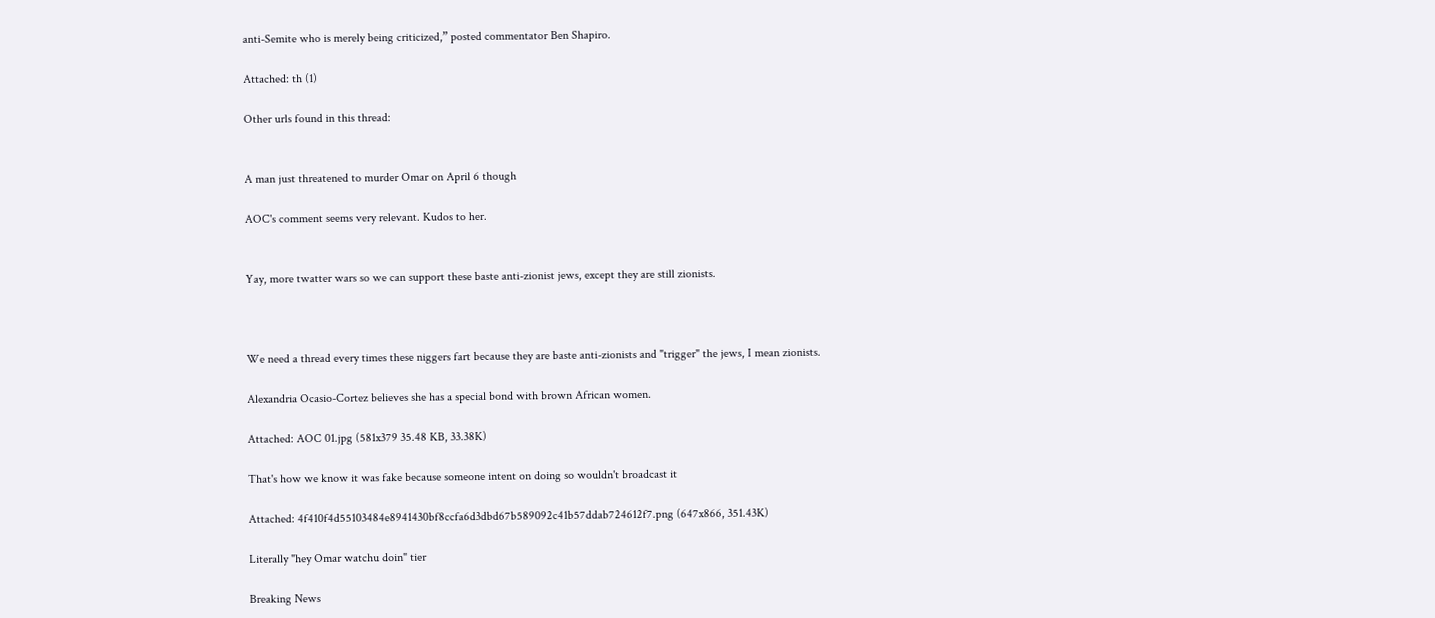anti-Semite who is merely being criticized,” posted commentator Ben Shapiro.

Attached: th (1)

Other urls found in this thread:


A man just threatened to murder Omar on April 6 though

AOC's comment seems very relevant. Kudos to her.


Yay, more twatter wars so we can support these baste anti-zionist jews, except they are still zionists.



We need a thread every times these niggers fart because they are baste anti-zionists and "trigger" the jews, I mean zionists.

Alexandria Ocasio-Cortez believes she has a special bond with brown African women.

Attached: AOC 01.jpg (581x379 35.48 KB, 33.38K)

That's how we know it was fake because someone intent on doing so wouldn't broadcast it

Attached: 4f410f4d55103484e8941430bf8ccfa6d3dbd67b589092c41b57ddab724612f7.png (647x866, 351.43K)

Literally "hey Omar watchu doin" tier

Breaking News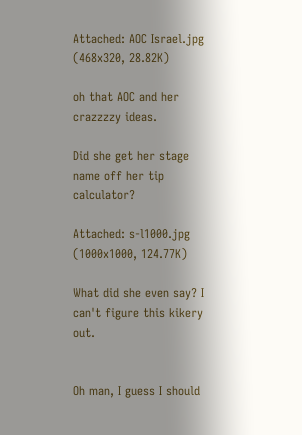Attached: AOC Israel.jpg (468x320, 28.82K)

oh that AOC and her crazzzzy ideas.

Did she get her stage name off her tip calculator?

Attached: s-l1000.jpg (1000x1000, 124.77K)

What did she even say? I can't figure this kikery out.


Oh man, I guess I should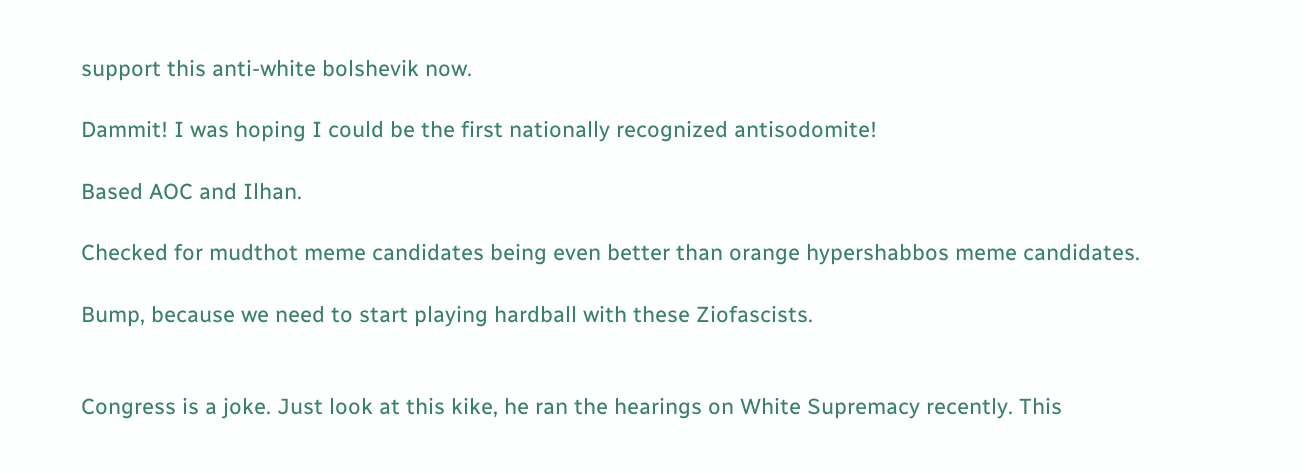support this anti-white bolshevik now.

Dammit! I was hoping I could be the first nationally recognized antisodomite!

Based AOC and Ilhan.

Checked for mudthot meme candidates being even better than orange hypershabbos meme candidates.

Bump, because we need to start playing hardball with these Ziofascists.


Congress is a joke. Just look at this kike, he ran the hearings on White Supremacy recently. This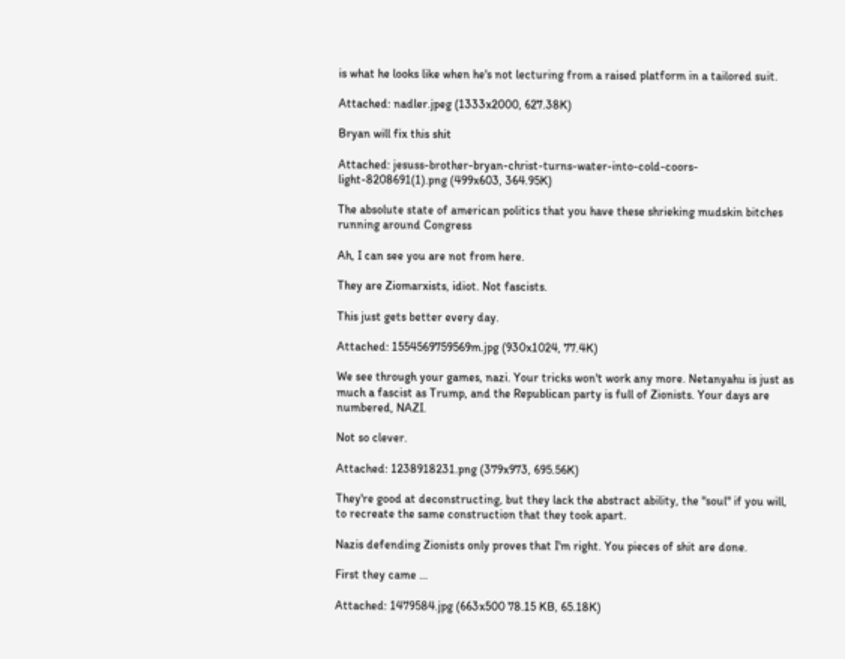is what he looks like when he's not lecturing from a raised platform in a tailored suit.

Attached: nadler.jpeg (1333x2000, 627.38K)

Bryan will fix this shit

Attached: jesuss-brother-bryan-christ-turns-water-into-cold-coors-light-8208691(1).png (499x603, 364.95K)

The absolute state of american politics that you have these shrieking mudskin bitches running around Congress

Ah, I can see you are not from here.

They are Ziomarxists, idiot. Not fascists.

This just gets better every day.

Attached: 1554569759569m.jpg (930x1024, 77.4K)

We see through your games, nazi. Your tricks won't work any more. Netanyahu is just as much a fascist as Trump, and the Republican party is full of Zionists. Your days are numbered, NAZI.

Not so clever.

Attached: 1238918231.png (379x973, 695.56K)

They're good at deconstructing, but they lack the abstract ability, the "soul" if you will, to recreate the same construction that they took apart.

Nazis defending Zionists only proves that I'm right. You pieces of shit are done.

First they came …

Attached: 1479584.jpg (663x500 78.15 KB, 65.18K)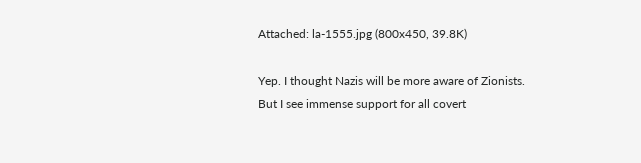Attached: la-1555.jpg (800x450, 39.8K)

Yep. I thought Nazis will be more aware of Zionists. But I see immense support for all covert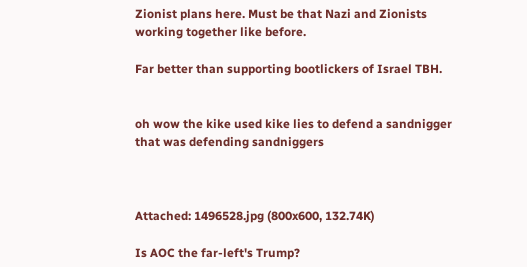Zionist plans here. Must be that Nazi and Zionists working together like before.

Far better than supporting bootlickers of Israel TBH.


oh wow the kike used kike lies to defend a sandnigger that was defending sandniggers



Attached: 1496528.jpg (800x600, 132.74K)

Is AOC the far-left's Trump?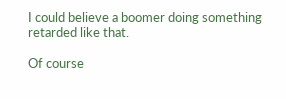I could believe a boomer doing something retarded like that.

Of course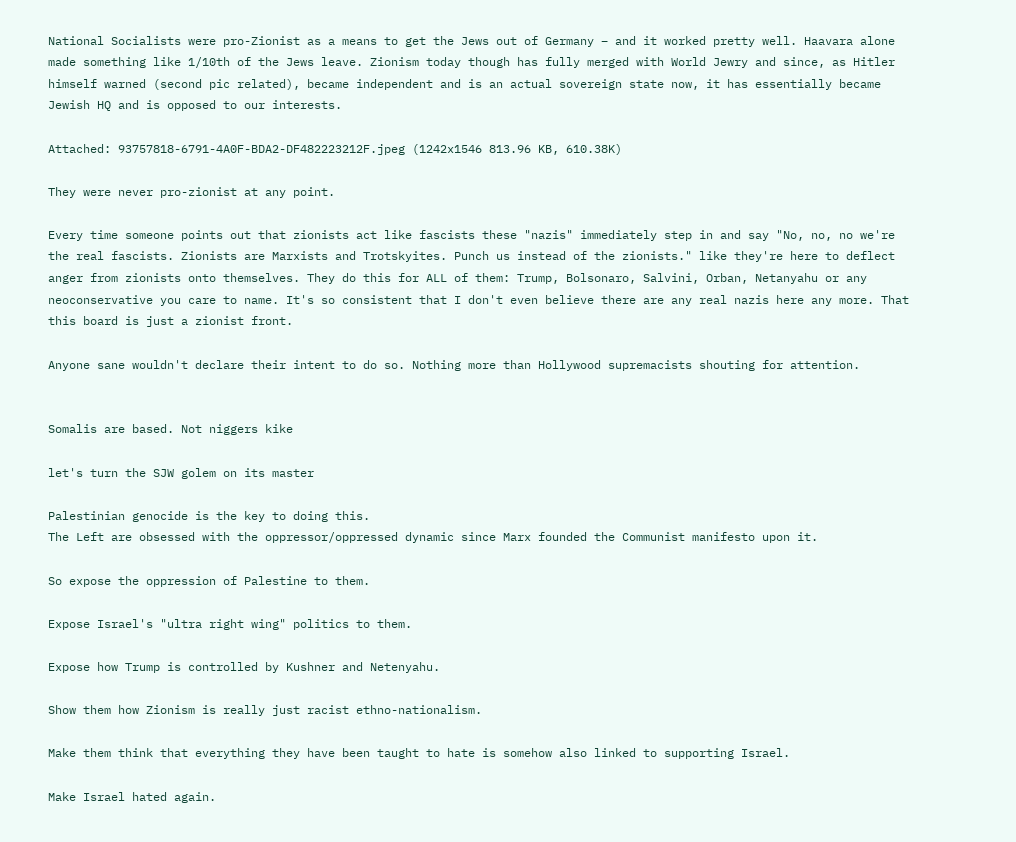National Socialists were pro-Zionist as a means to get the Jews out of Germany – and it worked pretty well. Haavara alone made something like 1/10th of the Jews leave. Zionism today though has fully merged with World Jewry and since, as Hitler himself warned (second pic related), became independent and is an actual sovereign state now, it has essentially became Jewish HQ and is opposed to our interests.

Attached: 93757818-6791-4A0F-BDA2-DF482223212F.jpeg (1242x1546 813.96 KB, 610.38K)

They were never pro-zionist at any point.

Every time someone points out that zionists act like fascists these "nazis" immediately step in and say "No, no, no we're the real fascists. Zionists are Marxists and Trotskyites. Punch us instead of the zionists." like they're here to deflect anger from zionists onto themselves. They do this for ALL of them: Trump, Bolsonaro, Salvini, Orban, Netanyahu or any neoconservative you care to name. It's so consistent that I don't even believe there are any real nazis here any more. That this board is just a zionist front.

Anyone sane wouldn't declare their intent to do so. Nothing more than Hollywood supremacists shouting for attention.


Somalis are based. Not niggers kike

let's turn the SJW golem on its master

Palestinian genocide is the key to doing this.
The Left are obsessed with the oppressor/oppressed dynamic since Marx founded the Communist manifesto upon it.

So expose the oppression of Palestine to them.

Expose Israel's "ultra right wing" politics to them.

Expose how Trump is controlled by Kushner and Netenyahu.

Show them how Zionism is really just racist ethno-nationalism.

Make them think that everything they have been taught to hate is somehow also linked to supporting Israel.

Make Israel hated again.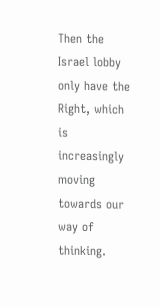Then the Israel lobby only have the Right, which is increasingly moving towards our way of thinking.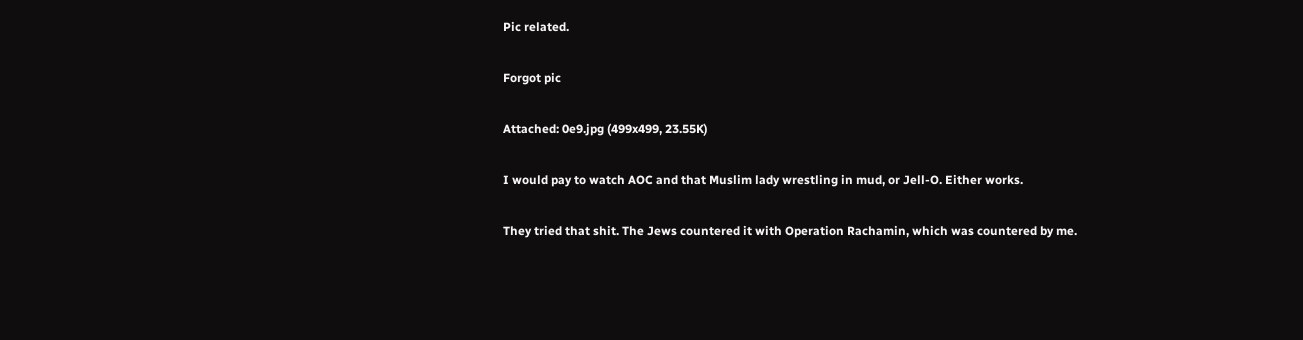Pic related.

Forgot pic

Attached: 0e9.jpg (499x499, 23.55K)

I would pay to watch AOC and that Muslim lady wrestling in mud, or Jell-O. Either works.

They tried that shit. The Jews countered it with Operation Rachamin, which was countered by me.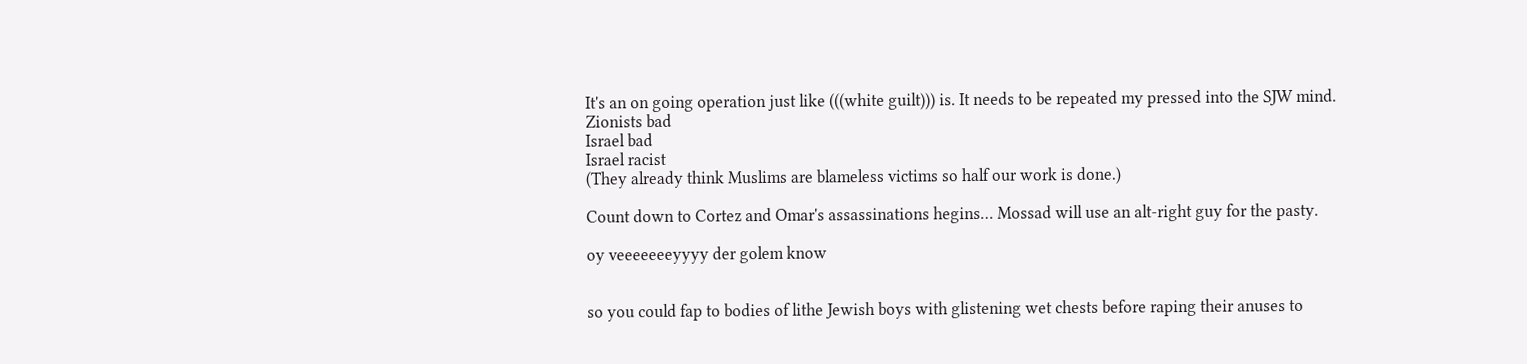It's an on going operation just like (((white guilt))) is. It needs to be repeated my pressed into the SJW mind.
Zionists bad
Israel bad
Israel racist
(They already think Muslims are blameless victims so half our work is done.)

Count down to Cortez and Omar's assassinations hegins… Mossad will use an alt-right guy for the pasty.

oy veeeeeeeyyyy der golem know


so you could fap to bodies of lithe Jewish boys with glistening wet chests before raping their anuses to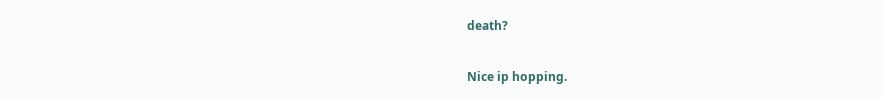death?

Nice ip hopping.